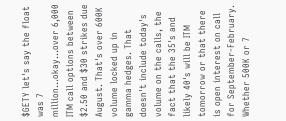$GETY let's say the float was 7 million...okay...over 6,000 ITM call options between $2.50 and $30 strikes due August. That's over 600K volume locked up in gamma hedges. That doesn't include today's volume on the calls, the fact that the 35's and likely 40's will be ITM tomorrow or that there is open interest on call for September-February. Whether 500K or 7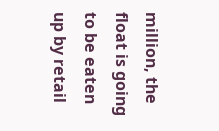million, the float is going to be eaten up by retail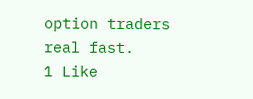option traders real fast.
1 Like